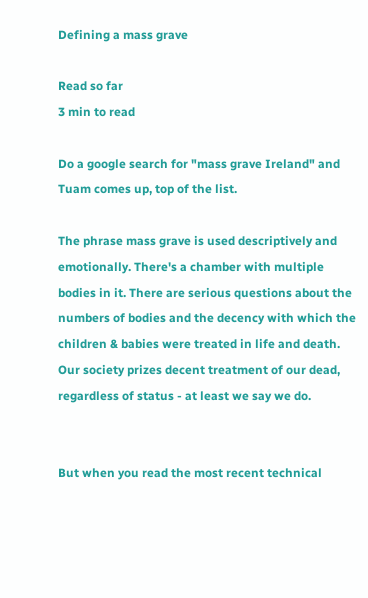Defining a mass grave

Read so far
3 min to read

Do a google search for "mass grave Ireland" and Tuam comes up, top of the list.

The phrase mass grave is used descriptively and emotionally. There's a chamber with multiple bodies in it. There are serious questions about the numbers of bodies and the decency with which the children & babies were treated in life and death. Our society prizes decent treatment of our dead, regardless of status - at least we say we do.


But when you read the most recent technical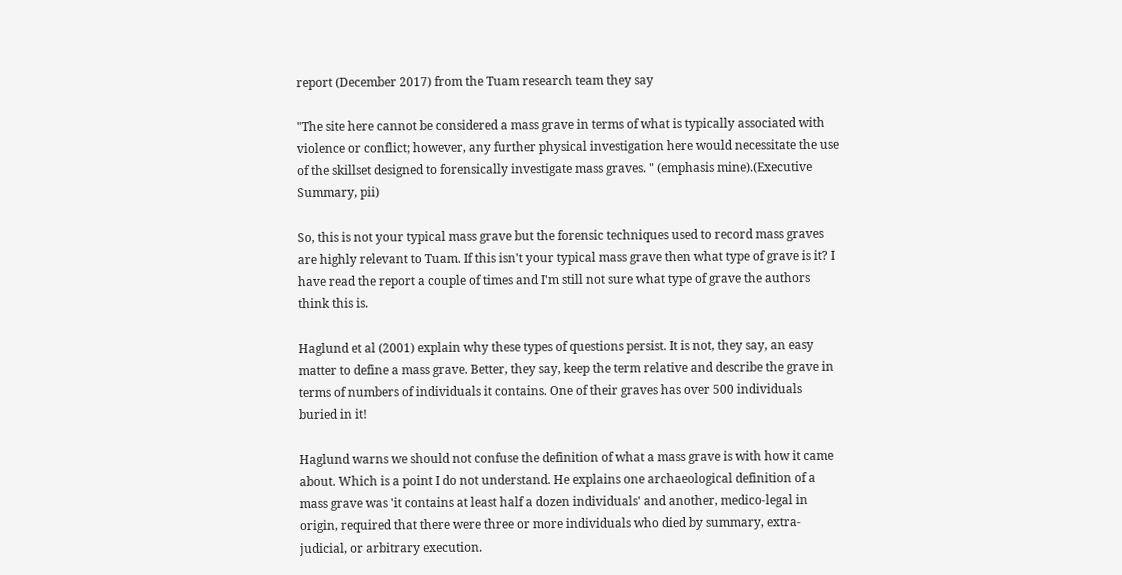report (December 2017) from the Tuam research team they say

"The site here cannot be considered a mass grave in terms of what is typically associated with violence or conflict; however, any further physical investigation here would necessitate the use of the skillset designed to forensically investigate mass graves. " (emphasis mine).(Executive Summary, pii)

So, this is not your typical mass grave but the forensic techniques used to record mass graves are highly relevant to Tuam. If this isn't your typical mass grave then what type of grave is it? I have read the report a couple of times and I'm still not sure what type of grave the authors think this is.

Haglund et al (2001) explain why these types of questions persist. It is not, they say, an easy matter to define a mass grave. Better, they say, keep the term relative and describe the grave in terms of numbers of individuals it contains. One of their graves has over 500 individuals buried in it!

Haglund warns we should not confuse the definition of what a mass grave is with how it came about. Which is a point I do not understand. He explains one archaeological definition of a mass grave was 'it contains at least half a dozen individuals' and another, medico-legal in origin, required that there were three or more individuals who died by summary, extra-judicial, or arbitrary execution.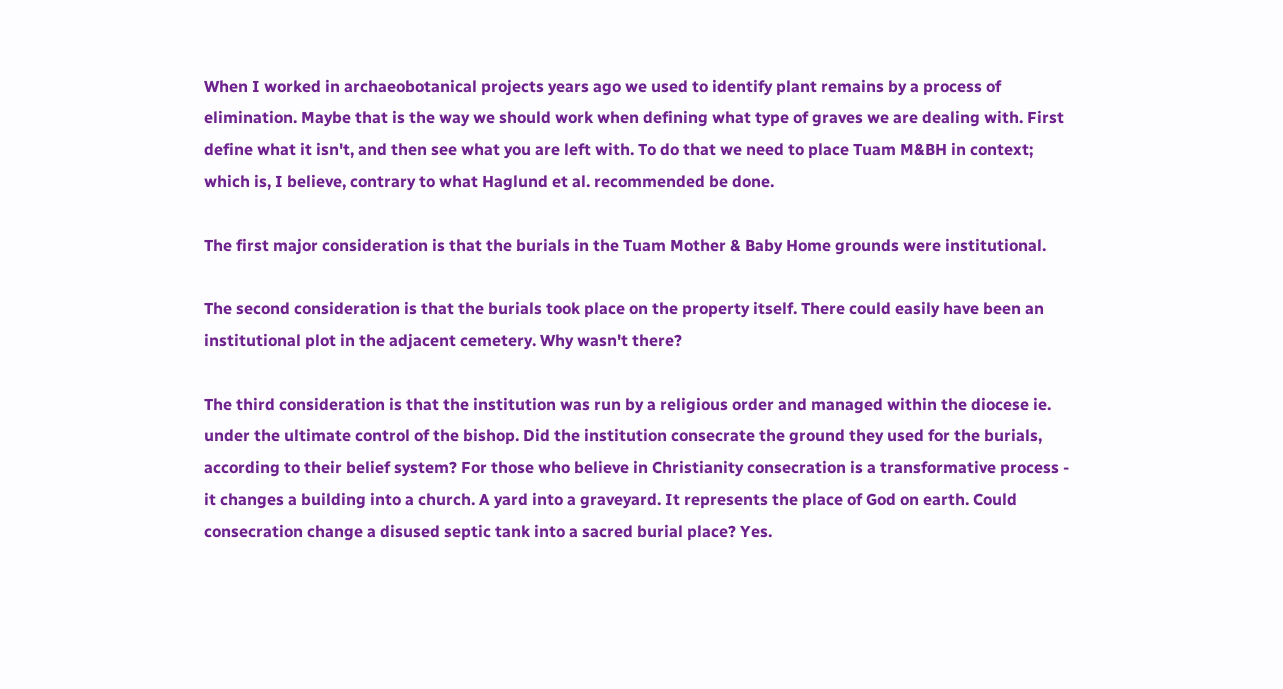When I worked in archaeobotanical projects years ago we used to identify plant remains by a process of elimination. Maybe that is the way we should work when defining what type of graves we are dealing with. First define what it isn't, and then see what you are left with. To do that we need to place Tuam M&BH in context; which is, I believe, contrary to what Haglund et al. recommended be done.

The first major consideration is that the burials in the Tuam Mother & Baby Home grounds were institutional.

The second consideration is that the burials took place on the property itself. There could easily have been an institutional plot in the adjacent cemetery. Why wasn't there?

The third consideration is that the institution was run by a religious order and managed within the diocese ie. under the ultimate control of the bishop. Did the institution consecrate the ground they used for the burials, according to their belief system? For those who believe in Christianity consecration is a transformative process - it changes a building into a church. A yard into a graveyard. It represents the place of God on earth. Could consecration change a disused septic tank into a sacred burial place? Yes.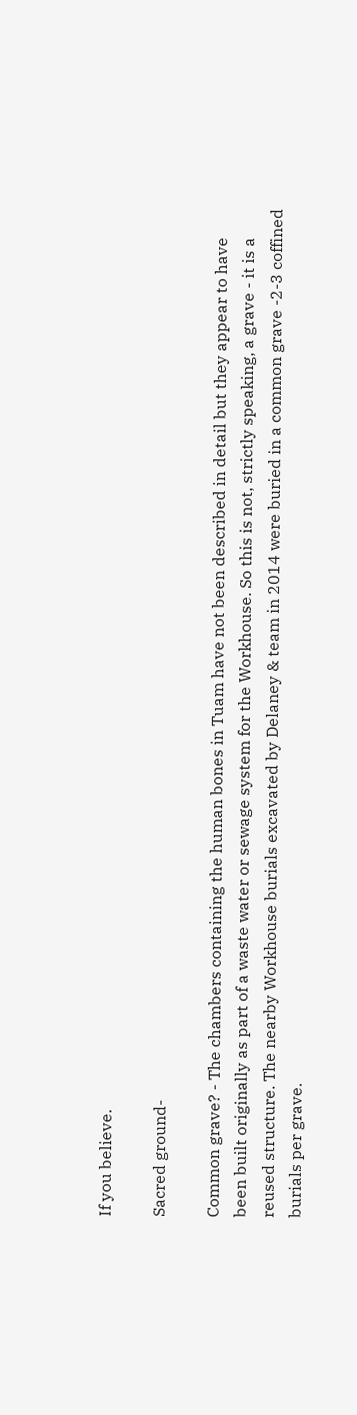If you believe.

Sacred ground-

Common grave? - The chambers containing the human bones in Tuam have not been described in detail but they appear to have been built originally as part of a waste water or sewage system for the Workhouse. So this is not, strictly speaking, a grave - it is a reused structure. The nearby Workhouse burials excavated by Delaney & team in 2014 were buried in a common grave -2-3 coffined burials per grave.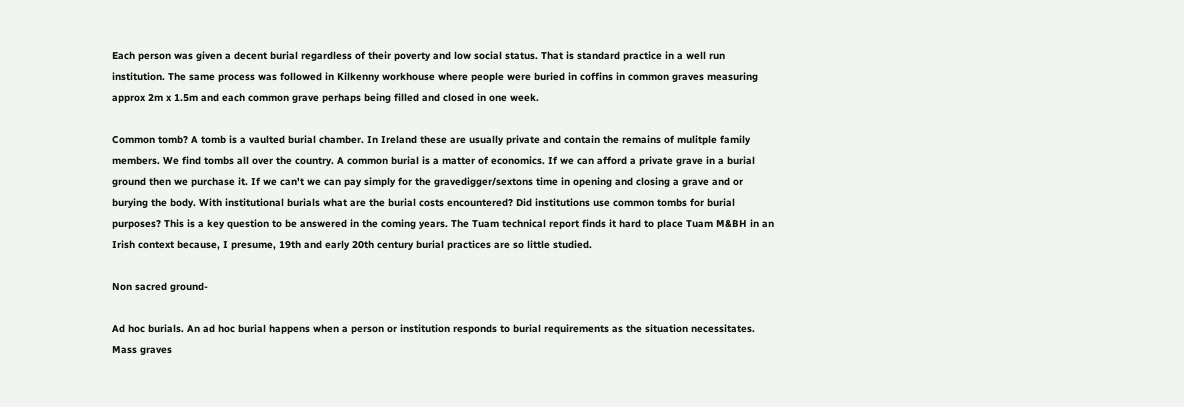Each person was given a decent burial regardless of their poverty and low social status. That is standard practice in a well run institution. The same process was followed in Kilkenny workhouse where people were buried in coffins in common graves measuring approx 2m x 1.5m and each common grave perhaps being filled and closed in one week.

Common tomb? A tomb is a vaulted burial chamber. In Ireland these are usually private and contain the remains of mulitple family members. We find tombs all over the country. A common burial is a matter of economics. If we can afford a private grave in a burial ground then we purchase it. If we can't we can pay simply for the gravedigger/sextons time in opening and closing a grave and or burying the body. With institutional burials what are the burial costs encountered? Did institutions use common tombs for burial purposes? This is a key question to be answered in the coming years. The Tuam technical report finds it hard to place Tuam M&BH in an Irish context because, I presume, 19th and early 20th century burial practices are so little studied.

Non sacred ground-

Ad hoc burials. An ad hoc burial happens when a person or institution responds to burial requirements as the situation necessitates. Mass graves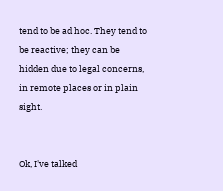tend to be ad hoc. They tend to be reactive; they can be hidden due to legal concerns, in remote places or in plain sight.


Ok, I've talked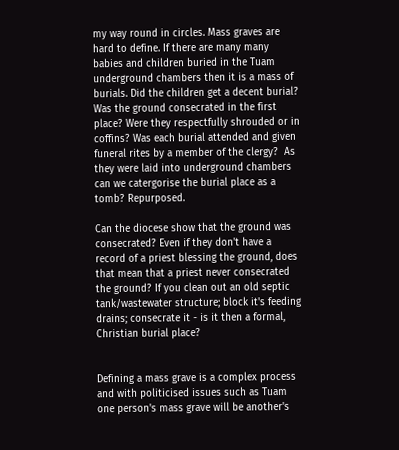my way round in circles. Mass graves are hard to define. If there are many many babies and children buried in the Tuam underground chambers then it is a mass of burials. Did the children get a decent burial? Was the ground consecrated in the first place? Were they respectfully shrouded or in coffins? Was each burial attended and given funeral rites by a member of the clergy?  As they were laid into underground chambers can we catergorise the burial place as a tomb? Repurposed.

Can the diocese show that the ground was consecrated? Even if they don't have a record of a priest blessing the ground, does that mean that a priest never consecrated the ground? If you clean out an old septic tank/wastewater structure; block it's feeding drains; consecrate it - is it then a formal, Christian burial place?


Defining a mass grave is a complex process and with politicised issues such as Tuam one person's mass grave will be another's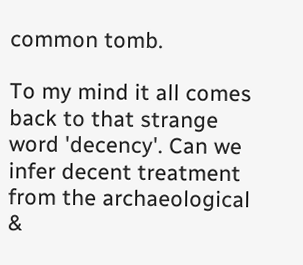common tomb.

To my mind it all comes back to that strange word 'decency'. Can we infer decent treatment from the archaeological &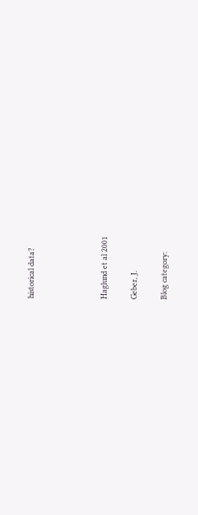historical data?




Haglund et al 2001

Geber, J.

Blog category: